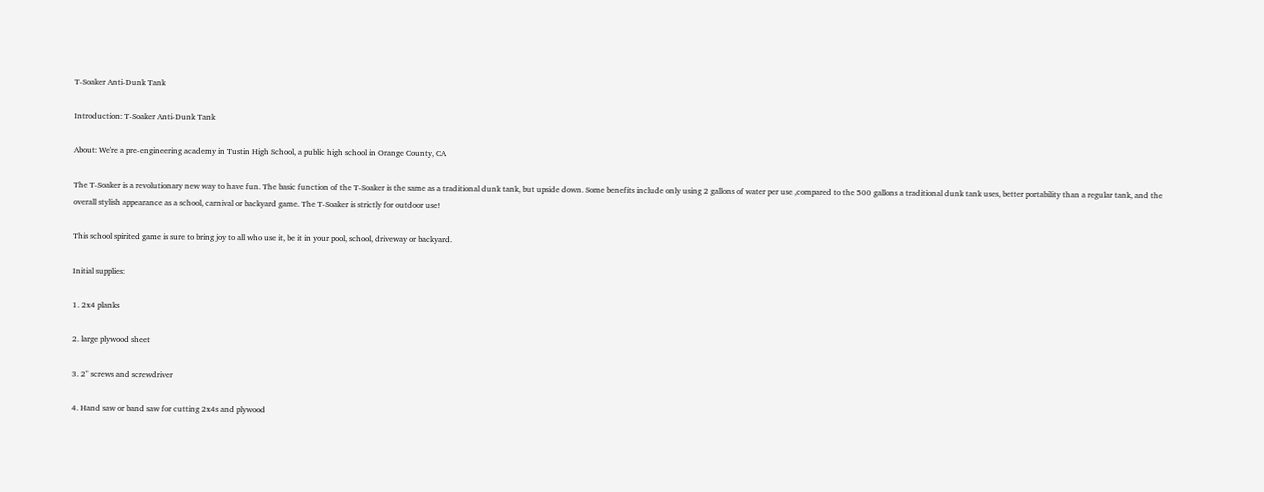T-Soaker Anti-Dunk Tank

Introduction: T-Soaker Anti-Dunk Tank

About: We're a pre-engineering academy in Tustin High School, a public high school in Orange County, CA

The T-Soaker is a revolutionary new way to have fun. The basic function of the T-Soaker is the same as a traditional dunk tank, but upside down. Some benefits include only using 2 gallons of water per use ,compared to the 500 gallons a traditional dunk tank uses, better portability than a regular tank, and the overall stylish appearance as a school, carnival or backyard game. The T-Soaker is strictly for outdoor use!

This school spirited game is sure to bring joy to all who use it, be it in your pool, school, driveway or backyard.

Initial supplies:

1. 2x4 planks

2. large plywood sheet

3. 2" screws and screwdriver

4. Hand saw or band saw for cutting 2x4s and plywood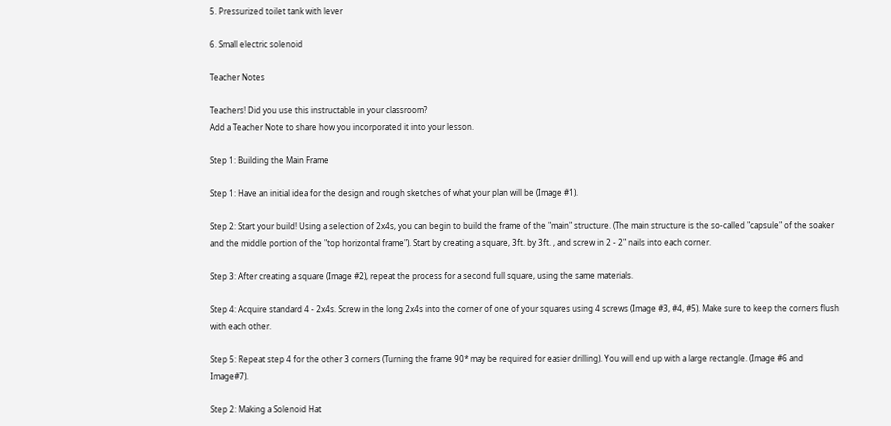5. Pressurized toilet tank with lever

6. Small electric solenoid

Teacher Notes

Teachers! Did you use this instructable in your classroom?
Add a Teacher Note to share how you incorporated it into your lesson.

Step 1: Building the Main Frame

Step 1: Have an initial idea for the design and rough sketches of what your plan will be (Image #1).

Step 2: Start your build! Using a selection of 2x4s, you can begin to build the frame of the "main" structure. (The main structure is the so-called "capsule" of the soaker and the middle portion of the "top horizontal frame"). Start by creating a square, 3ft. by 3ft. , and screw in 2 - 2" nails into each corner.

Step 3: After creating a square (Image #2), repeat the process for a second full square, using the same materials.

Step 4: Acquire standard 4 - 2x4s. Screw in the long 2x4s into the corner of one of your squares using 4 screws (Image #3, #4, #5). Make sure to keep the corners flush with each other.

Step 5: Repeat step 4 for the other 3 corners (Turning the frame 90* may be required for easier drilling). You will end up with a large rectangle. (Image #6 and Image#7).

Step 2: Making a Solenoid Hat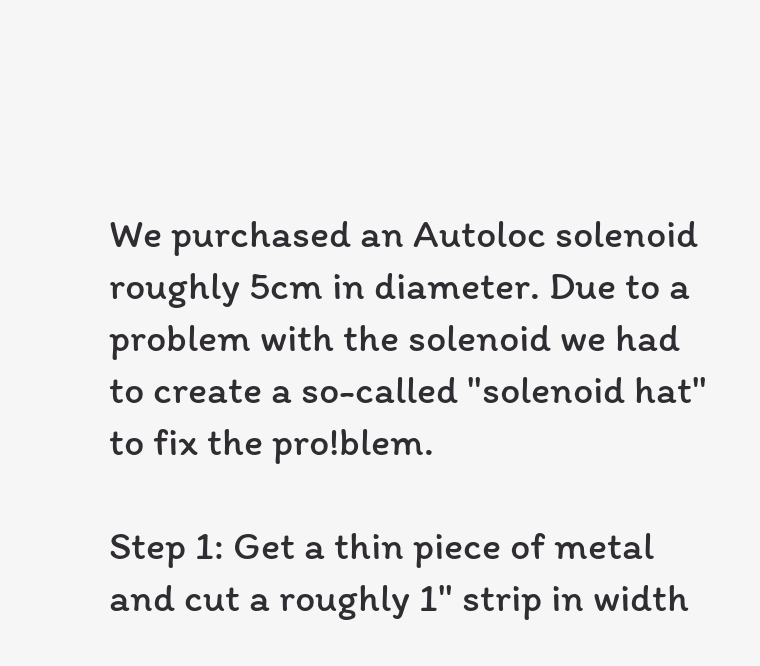We purchased an Autoloc solenoid roughly 5cm in diameter. Due to a problem with the solenoid we had to create a so-called "solenoid hat" to fix the pro!blem.

Step 1: Get a thin piece of metal and cut a roughly 1" strip in width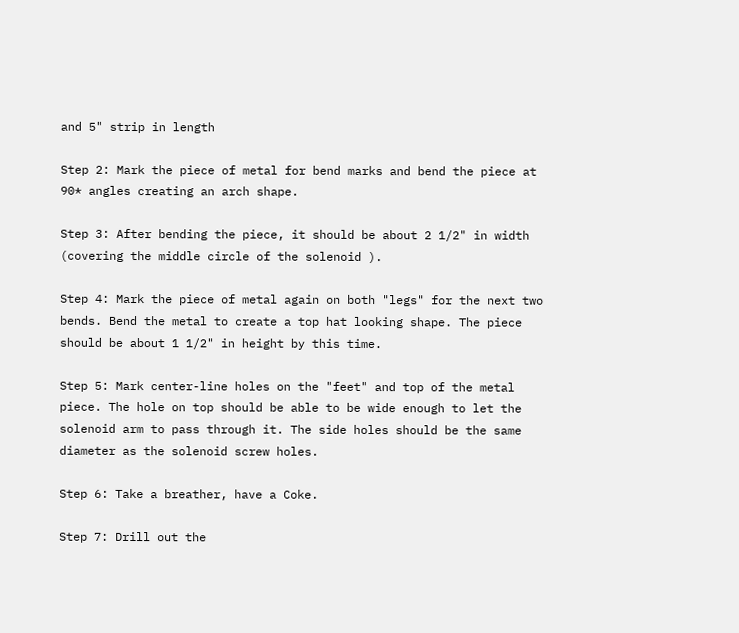and 5" strip in length

Step 2: Mark the piece of metal for bend marks and bend the piece at 90* angles creating an arch shape.

Step 3: After bending the piece, it should be about 2 1/2" in width (covering the middle circle of the solenoid ).

Step 4: Mark the piece of metal again on both "legs" for the next two bends. Bend the metal to create a top hat looking shape. The piece should be about 1 1/2" in height by this time.

Step 5: Mark center-line holes on the "feet" and top of the metal piece. The hole on top should be able to be wide enough to let the solenoid arm to pass through it. The side holes should be the same diameter as the solenoid screw holes.

Step 6: Take a breather, have a Coke.

Step 7: Drill out the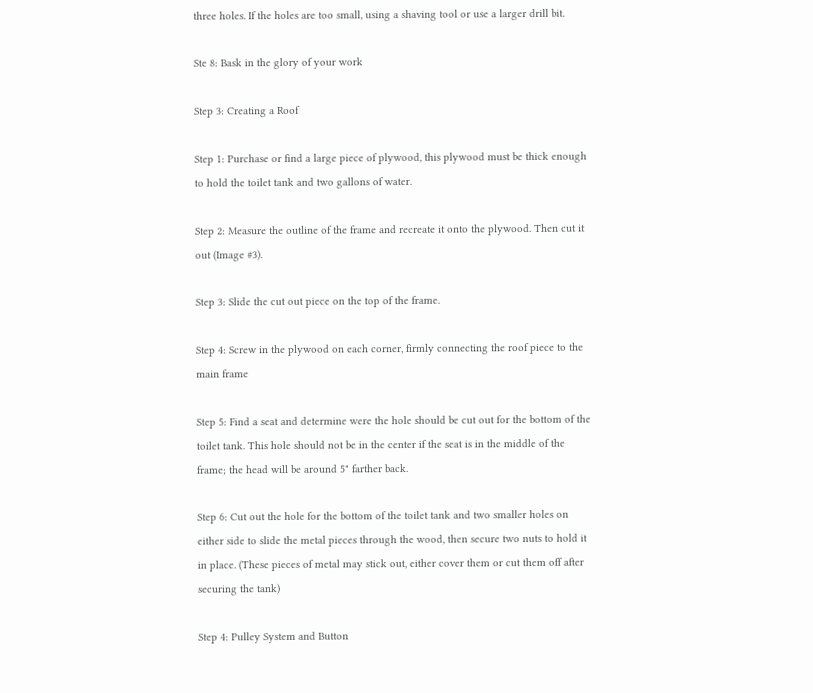three holes. If the holes are too small, using a shaving tool or use a larger drill bit.

Ste 8: Bask in the glory of your work

Step 3: Creating a Roof

Step 1: Purchase or find a large piece of plywood, this plywood must be thick enough to hold the toilet tank and two gallons of water.

Step 2: Measure the outline of the frame and recreate it onto the plywood. Then cut it out (Image #3).

Step 3: Slide the cut out piece on the top of the frame.

Step 4: Screw in the plywood on each corner, firmly connecting the roof piece to the main frame

Step 5: Find a seat and determine were the hole should be cut out for the bottom of the toilet tank. This hole should not be in the center if the seat is in the middle of the frame; the head will be around 5" farther back.

Step 6: Cut out the hole for the bottom of the toilet tank and two smaller holes on either side to slide the metal pieces through the wood, then secure two nuts to hold it in place. (These pieces of metal may stick out, either cover them or cut them off after securing the tank)

Step 4: Pulley System and Button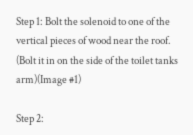Step 1: Bolt the solenoid to one of the vertical pieces of wood near the roof. (Bolt it in on the side of the toilet tanks arm)(Image #1)

Step 2: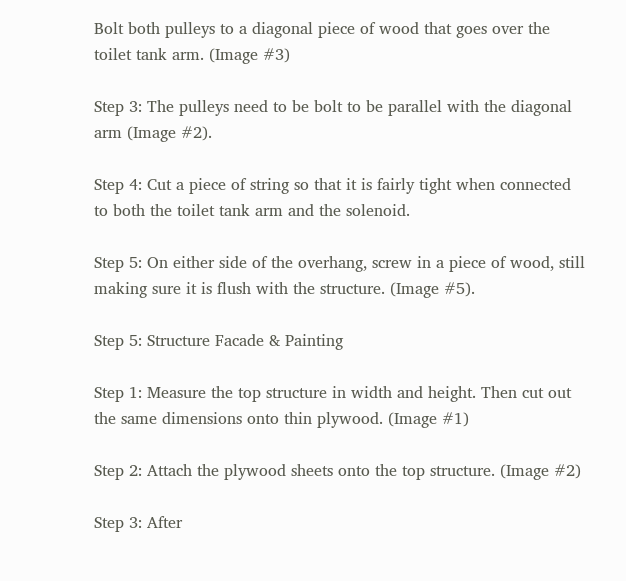Bolt both pulleys to a diagonal piece of wood that goes over the toilet tank arm. (Image #3)

Step 3: The pulleys need to be bolt to be parallel with the diagonal arm (Image #2).

Step 4: Cut a piece of string so that it is fairly tight when connected to both the toilet tank arm and the solenoid.

Step 5: On either side of the overhang, screw in a piece of wood, still making sure it is flush with the structure. (Image #5).

Step 5: Structure Facade & Painting

Step 1: Measure the top structure in width and height. Then cut out the same dimensions onto thin plywood. (Image #1)

Step 2: Attach the plywood sheets onto the top structure. (Image #2)

Step 3: After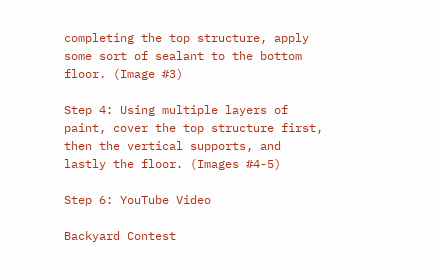completing the top structure, apply some sort of sealant to the bottom floor. (Image #3)

Step 4: Using multiple layers of paint, cover the top structure first, then the vertical supports, and lastly the floor. (Images #4-5)

Step 6: YouTube Video

Backyard Contest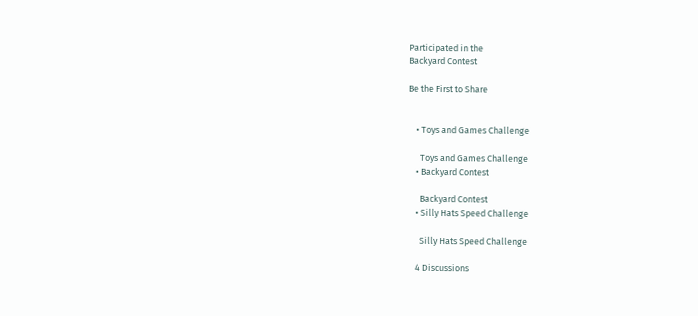Participated in the
Backyard Contest

Be the First to Share


    • Toys and Games Challenge

      Toys and Games Challenge
    • Backyard Contest

      Backyard Contest
    • Silly Hats Speed Challenge

      Silly Hats Speed Challenge

    4 Discussions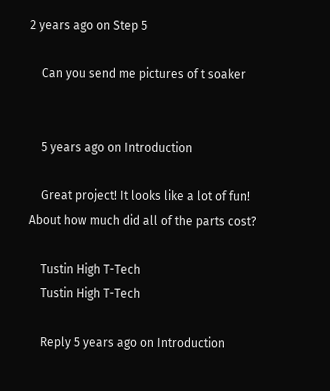2 years ago on Step 5

    Can you send me pictures of t soaker


    5 years ago on Introduction

    Great project! It looks like a lot of fun! About how much did all of the parts cost?

    Tustin High T-Tech
    Tustin High T-Tech

    Reply 5 years ago on Introduction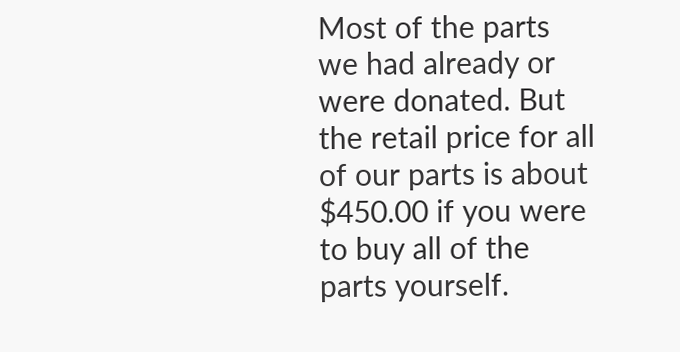Most of the parts we had already or were donated. But the retail price for all of our parts is about $450.00 if you were to buy all of the parts yourself.